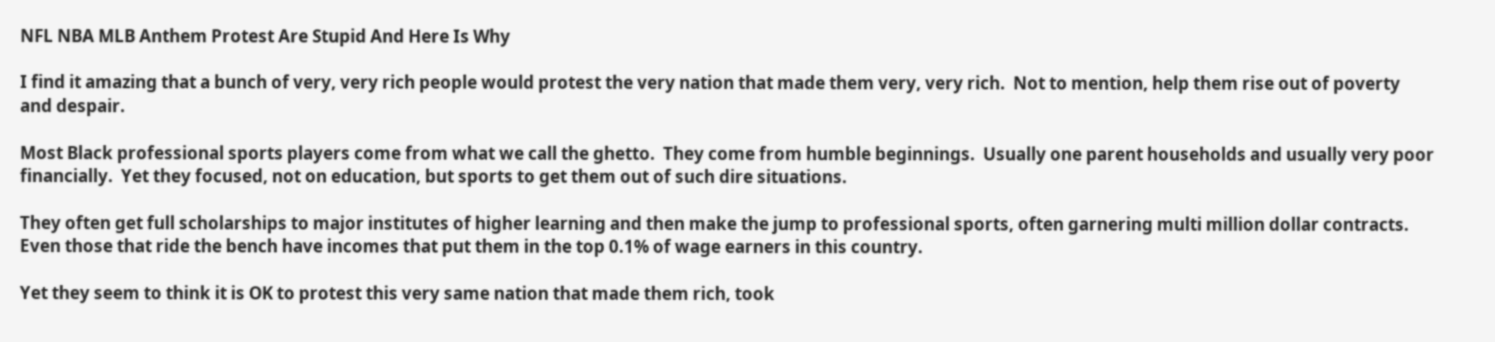NFL NBA MLB Anthem Protest Are Stupid And Here Is Why

I find it amazing that a bunch of very, very rich people would protest the very nation that made them very, very rich.  Not to mention, help them rise out of poverty and despair.

Most Black professional sports players come from what we call the ghetto.  They come from humble beginnings.  Usually one parent households and usually very poor financially.  Yet they focused, not on education, but sports to get them out of such dire situations.

They often get full scholarships to major institutes of higher learning and then make the jump to professional sports, often garnering multi million dollar contracts.  Even those that ride the bench have incomes that put them in the top 0.1% of wage earners in this country.

Yet they seem to think it is OK to protest this very same nation that made them rich, took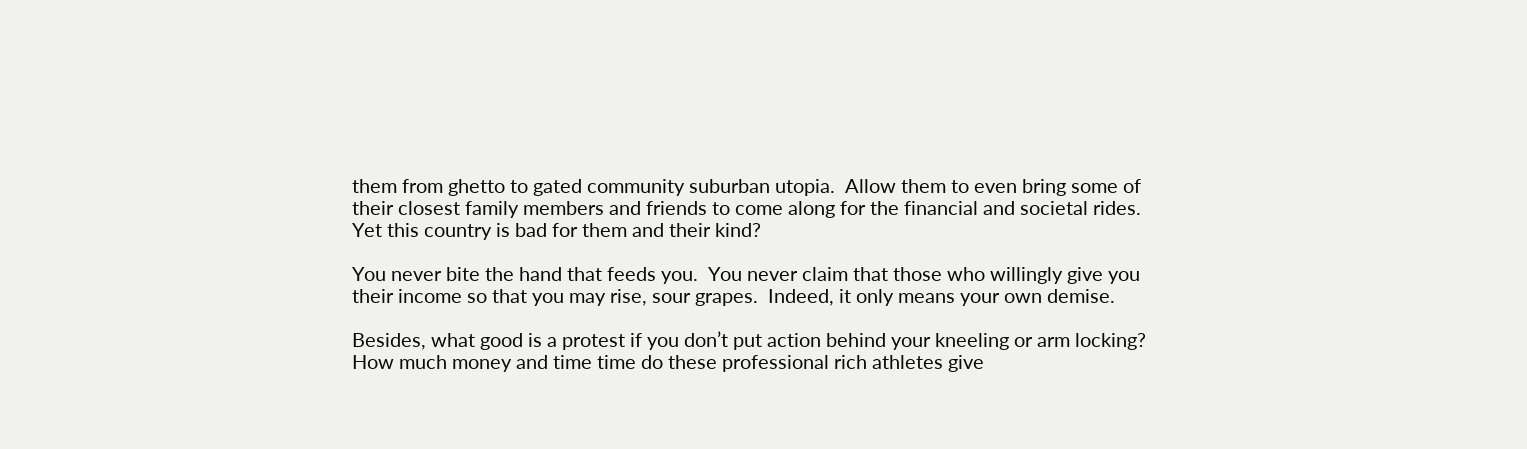them from ghetto to gated community suburban utopia.  Allow them to even bring some of their closest family members and friends to come along for the financial and societal rides.  Yet this country is bad for them and their kind?

You never bite the hand that feeds you.  You never claim that those who willingly give you their income so that you may rise, sour grapes.  Indeed, it only means your own demise.

Besides, what good is a protest if you don’t put action behind your kneeling or arm locking?  How much money and time time do these professional rich athletes give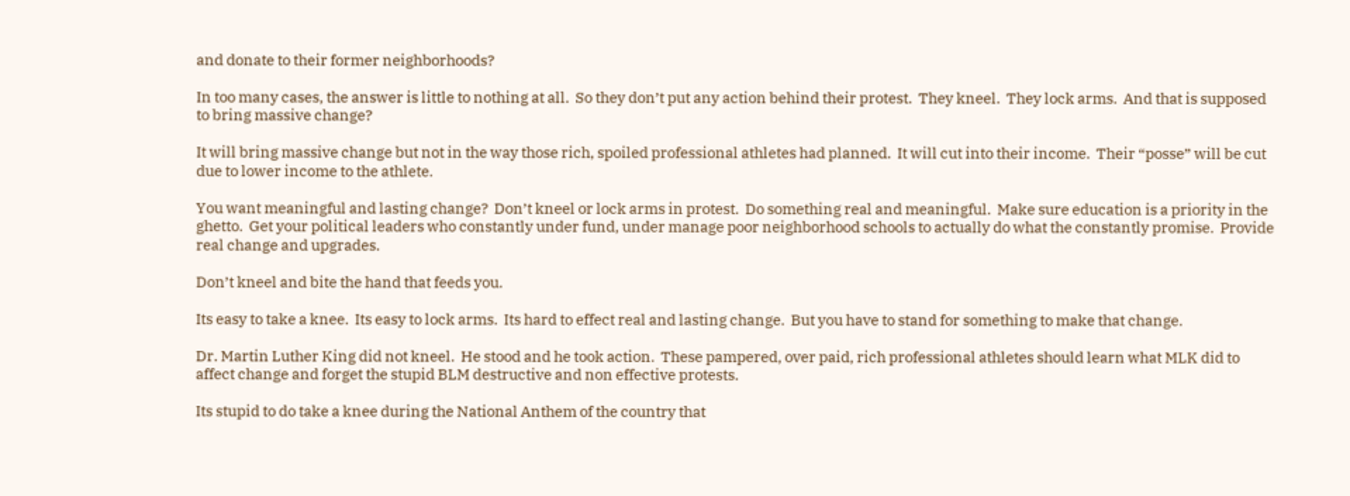and donate to their former neighborhoods?

In too many cases, the answer is little to nothing at all.  So they don’t put any action behind their protest.  They kneel.  They lock arms.  And that is supposed to bring massive change?

It will bring massive change but not in the way those rich, spoiled professional athletes had planned.  It will cut into their income.  Their “posse” will be cut due to lower income to the athlete.

You want meaningful and lasting change?  Don’t kneel or lock arms in protest.  Do something real and meaningful.  Make sure education is a priority in the ghetto.  Get your political leaders who constantly under fund, under manage poor neighborhood schools to actually do what the constantly promise.  Provide real change and upgrades.

Don’t kneel and bite the hand that feeds you.

Its easy to take a knee.  Its easy to lock arms.  Its hard to effect real and lasting change.  But you have to stand for something to make that change.

Dr. Martin Luther King did not kneel.  He stood and he took action.  These pampered, over paid, rich professional athletes should learn what MLK did to affect change and forget the stupid BLM destructive and non effective protests.

Its stupid to do take a knee during the National Anthem of the country that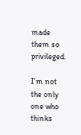made them so privileged.

I’m not the only one who thinks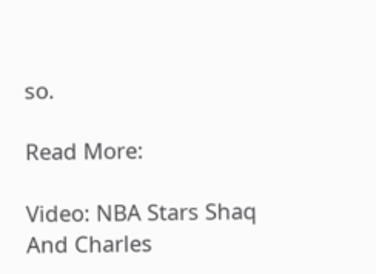so.

Read More:

Video: NBA Stars Shaq And Charles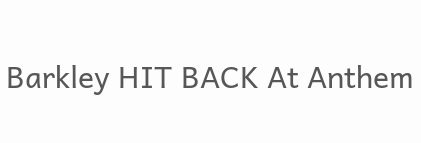Barkley HIT BACK At Anthem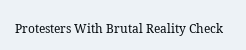Protesters With Brutal Reality Check